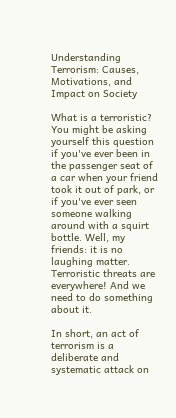Understanding Terrorism: Causes, Motivations, and Impact on Society

What is a terroristic? You might be asking yourself this question if you've ever been in the passenger seat of a car when your friend took it out of park, or if you've ever seen someone walking around with a squirt bottle. Well, my friends: it is no laughing matter. Terroristic threats are everywhere! And we need to do something about it.

In short, an act of terrorism is a deliberate and systematic attack on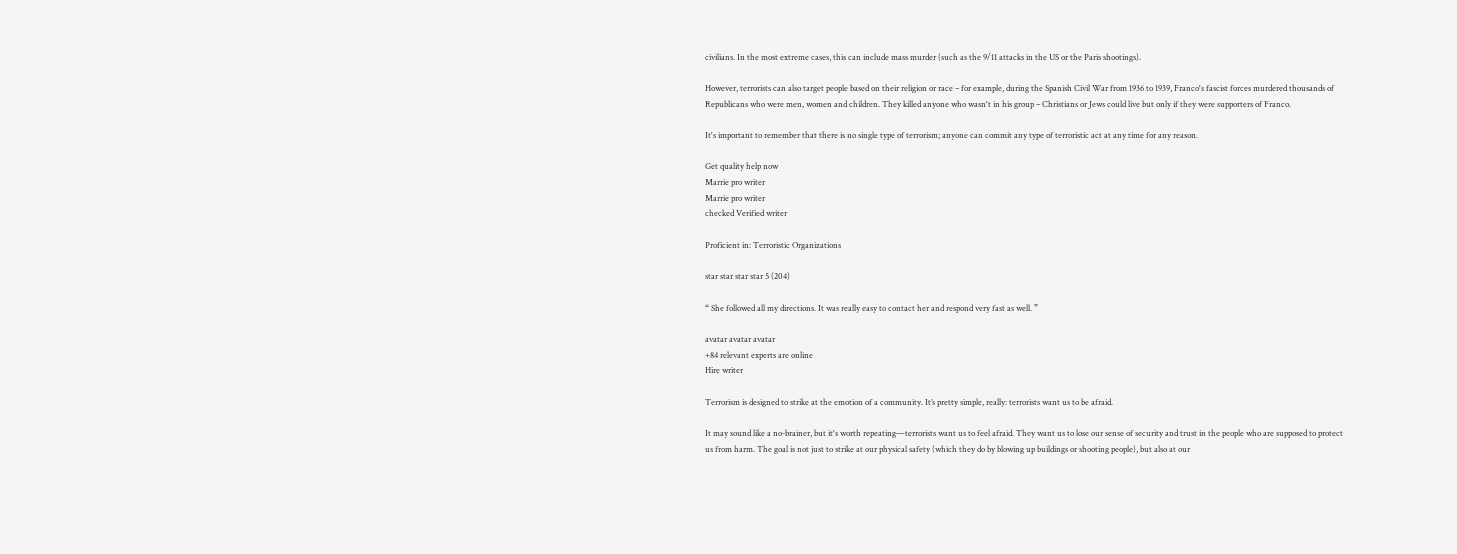civilians. In the most extreme cases, this can include mass murder (such as the 9/11 attacks in the US or the Paris shootings).

However, terrorists can also target people based on their religion or race – for example, during the Spanish Civil War from 1936 to 1939, Franco's fascist forces murdered thousands of Republicans who were men, women and children. They killed anyone who wasn't in his group – Christians or Jews could live but only if they were supporters of Franco.

It's important to remember that there is no single type of terrorism; anyone can commit any type of terroristic act at any time for any reason.

Get quality help now
Marrie pro writer
Marrie pro writer
checked Verified writer

Proficient in: Terroristic Organizations

star star star star 5 (204)

“ She followed all my directions. It was really easy to contact her and respond very fast as well. ”

avatar avatar avatar
+84 relevant experts are online
Hire writer

Terrorism is designed to strike at the emotion of a community. It’s pretty simple, really: terrorists want us to be afraid.

It may sound like a no-brainer, but it's worth repeating—terrorists want us to feel afraid. They want us to lose our sense of security and trust in the people who are supposed to protect us from harm. The goal is not just to strike at our physical safety (which they do by blowing up buildings or shooting people), but also at our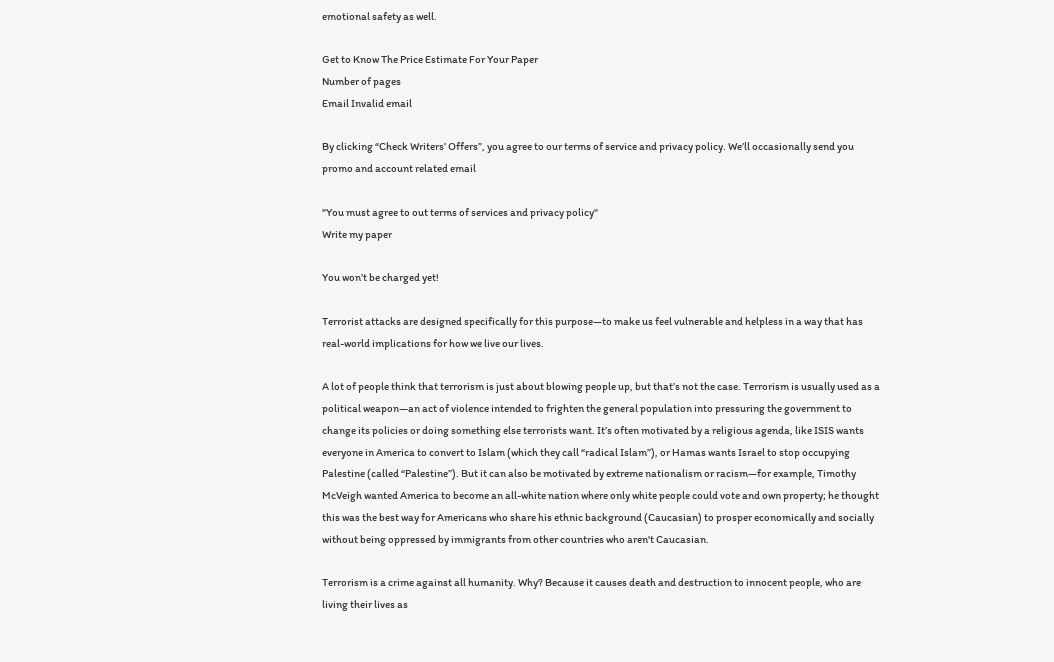emotional safety as well.

Get to Know The Price Estimate For Your Paper
Number of pages
Email Invalid email

By clicking “Check Writers’ Offers”, you agree to our terms of service and privacy policy. We’ll occasionally send you promo and account related email

"You must agree to out terms of services and privacy policy"
Write my paper

You won’t be charged yet!

Terrorist attacks are designed specifically for this purpose—to make us feel vulnerable and helpless in a way that has real-world implications for how we live our lives.

A lot of people think that terrorism is just about blowing people up, but that’s not the case. Terrorism is usually used as a political weapon—an act of violence intended to frighten the general population into pressuring the government to change its policies or doing something else terrorists want. It’s often motivated by a religious agenda, like ISIS wants everyone in America to convert to Islam (which they call “radical Islam”), or Hamas wants Israel to stop occupying Palestine (called “Palestine”). But it can also be motivated by extreme nationalism or racism—for example, Timothy McVeigh wanted America to become an all-white nation where only white people could vote and own property; he thought this was the best way for Americans who share his ethnic background (Caucasian) to prosper economically and socially without being oppressed by immigrants from other countries who aren't Caucasian.

Terrorism is a crime against all humanity. Why? Because it causes death and destruction to innocent people, who are living their lives as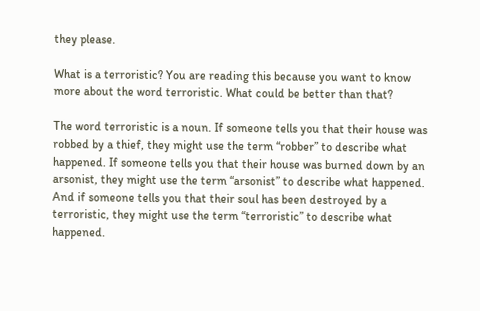they please.

What is a terroristic? You are reading this because you want to know more about the word terroristic. What could be better than that?

The word terroristic is a noun. If someone tells you that their house was robbed by a thief, they might use the term “robber” to describe what happened. If someone tells you that their house was burned down by an arsonist, they might use the term “arsonist” to describe what happened. And if someone tells you that their soul has been destroyed by a terroristic, they might use the term “terroristic” to describe what happened.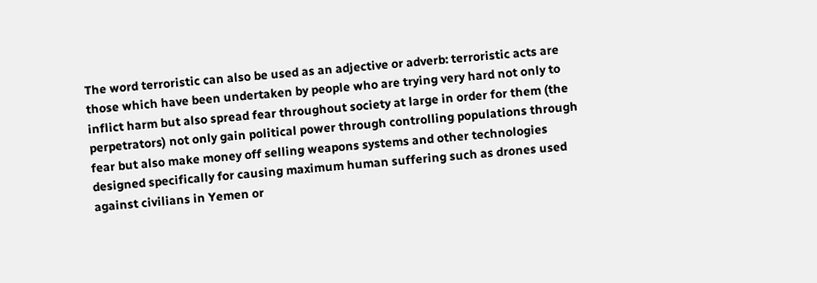The word terroristic can also be used as an adjective or adverb: terroristic acts are those which have been undertaken by people who are trying very hard not only to inflict harm but also spread fear throughout society at large in order for them (the perpetrators) not only gain political power through controlling populations through fear but also make money off selling weapons systems and other technologies designed specifically for causing maximum human suffering such as drones used against civilians in Yemen or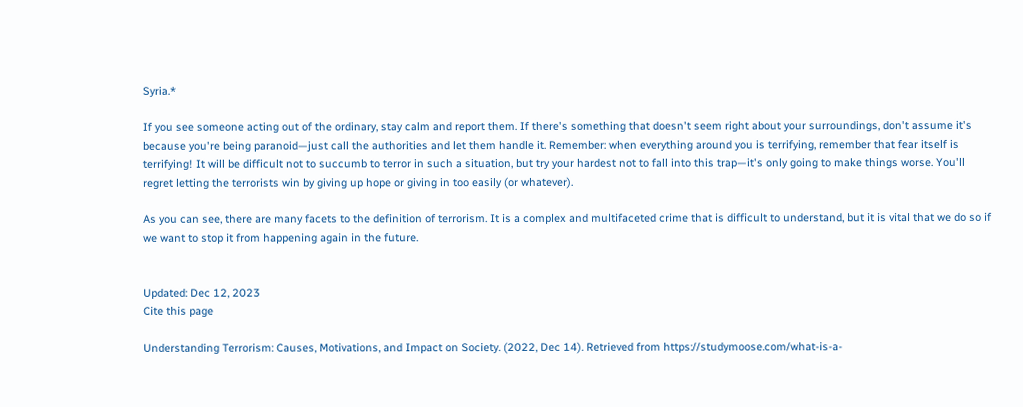Syria.*

If you see someone acting out of the ordinary, stay calm and report them. If there's something that doesn't seem right about your surroundings, don't assume it's because you're being paranoid—just call the authorities and let them handle it. Remember: when everything around you is terrifying, remember that fear itself is terrifying! It will be difficult not to succumb to terror in such a situation, but try your hardest not to fall into this trap—it's only going to make things worse. You'll regret letting the terrorists win by giving up hope or giving in too easily (or whatever).

As you can see, there are many facets to the definition of terrorism. It is a complex and multifaceted crime that is difficult to understand, but it is vital that we do so if we want to stop it from happening again in the future.


Updated: Dec 12, 2023
Cite this page

Understanding Terrorism: Causes, Motivations, and Impact on Society. (2022, Dec 14). Retrieved from https://studymoose.com/what-is-a-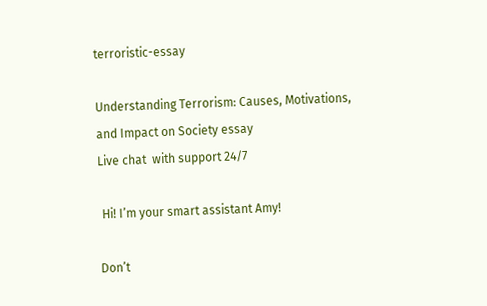terroristic-essay

Understanding Terrorism: Causes, Motivations, and Impact on Society essay
Live chat  with support 24/7

 Hi! I’m your smart assistant Amy!

Don’t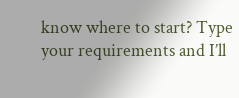know where to start? Type your requirements and I’ll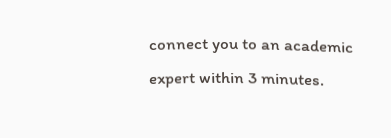connect you to an academic expert within 3 minutes.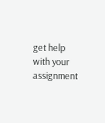get help with your assignment